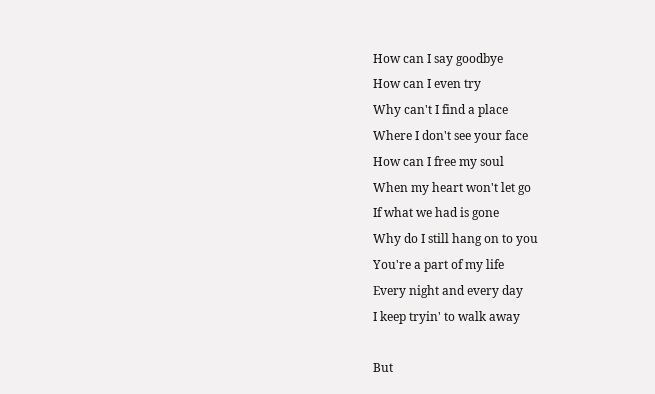How can I say goodbye
How can I even try
Why can't I find a place
Where I don't see your face
How can I free my soul
When my heart won't let go
If what we had is gone
Why do I still hang on to you
You're a part of my life
Every night and every day
I keep tryin' to walk away

But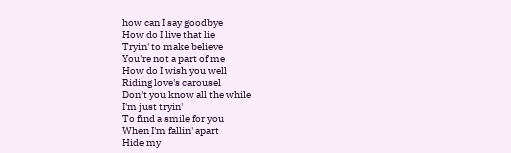how can I say goodbye
How do I live that lie
Tryin' to make believe
You're not a part of me
How do I wish you well
Riding love's carousel
Don't you know all the while
I'm just tryin'
To find a smile for you
When I'm fallin' apart
Hide my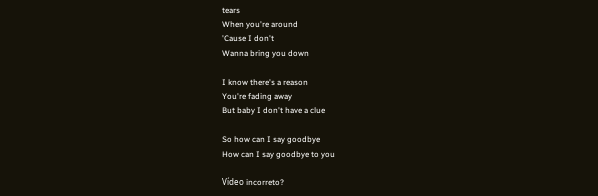tears
When you're around
'Cause I don't
Wanna bring you down

I know there's a reason
You're fading away
But baby I don't have a clue

So how can I say goodbye
How can I say goodbye to you

Vídeo incorreto?